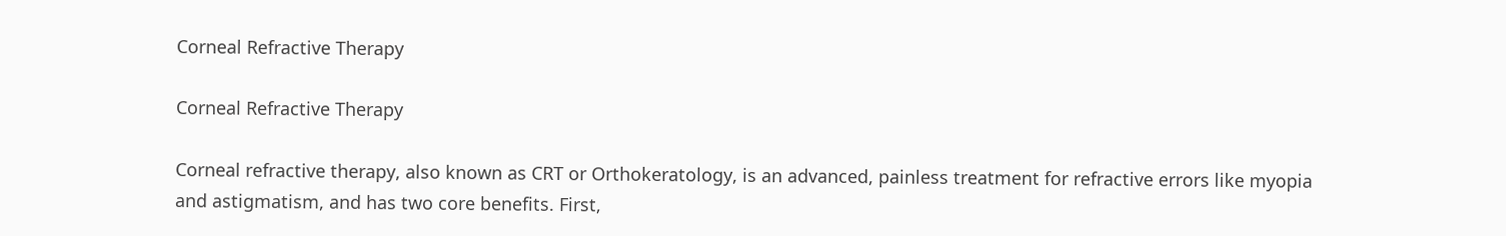Corneal Refractive Therapy

Corneal Refractive Therapy

Corneal refractive therapy, also known as CRT or Orthokeratology, is an advanced, painless treatment for refractive errors like myopia and astigmatism, and has two core benefits. First,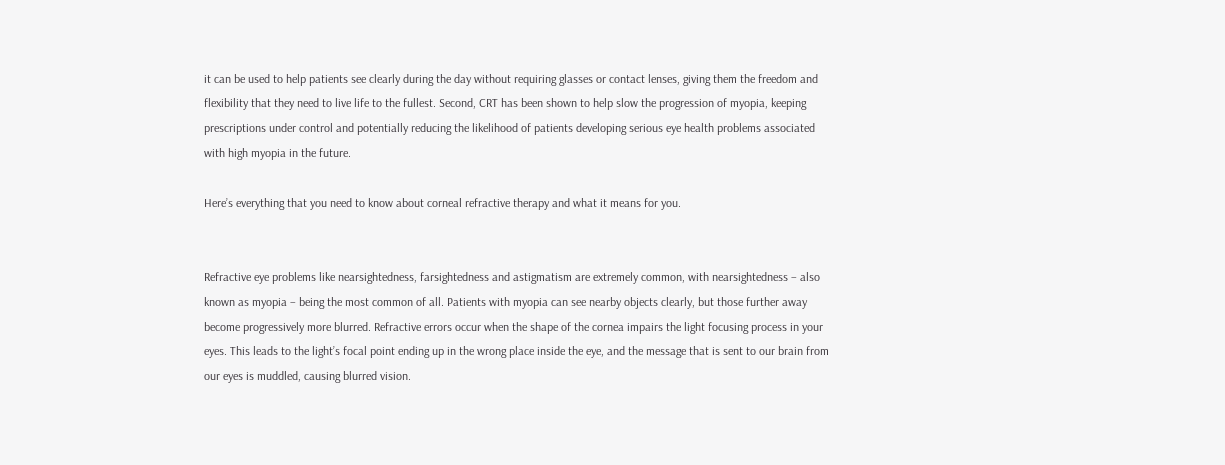it can be used to help patients see clearly during the day without requiring glasses or contact lenses, giving them the freedom and flexibility that they need to live life to the fullest. Second, CRT has been shown to help slow the progression of myopia, keeping prescriptions under control and potentially reducing the likelihood of patients developing serious eye health problems associated with high myopia in the future.

Here’s everything that you need to know about corneal refractive therapy and what it means for you.


Refractive eye problems like nearsightedness, farsightedness and astigmatism are extremely common, with nearsightedness – also known as myopia – being the most common of all. Patients with myopia can see nearby objects clearly, but those further away become progressively more blurred. Refractive errors occur when the shape of the cornea impairs the light focusing process in your eyes. This leads to the light’s focal point ending up in the wrong place inside the eye, and the message that is sent to our brain from our eyes is muddled, causing blurred vision.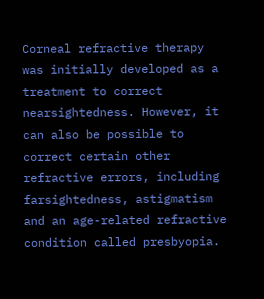Corneal refractive therapy was initially developed as a treatment to correct nearsightedness. However, it can also be possible to correct certain other refractive errors, including farsightedness, astigmatism and an age-related refractive condition called presbyopia.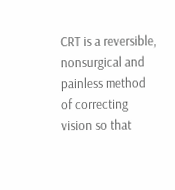CRT is a reversible, nonsurgical and painless method of correcting vision so that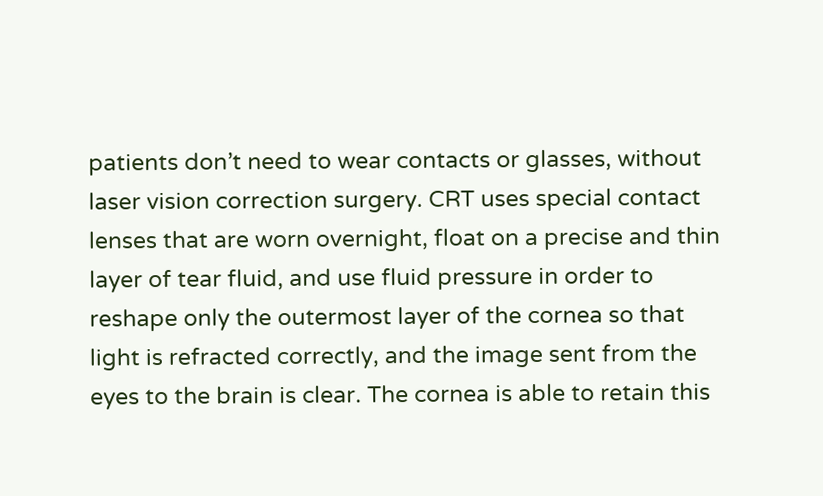patients don’t need to wear contacts or glasses, without laser vision correction surgery. CRT uses special contact lenses that are worn overnight, float on a precise and thin layer of tear fluid, and use fluid pressure in order to reshape only the outermost layer of the cornea so that light is refracted correctly, and the image sent from the eyes to the brain is clear. The cornea is able to retain this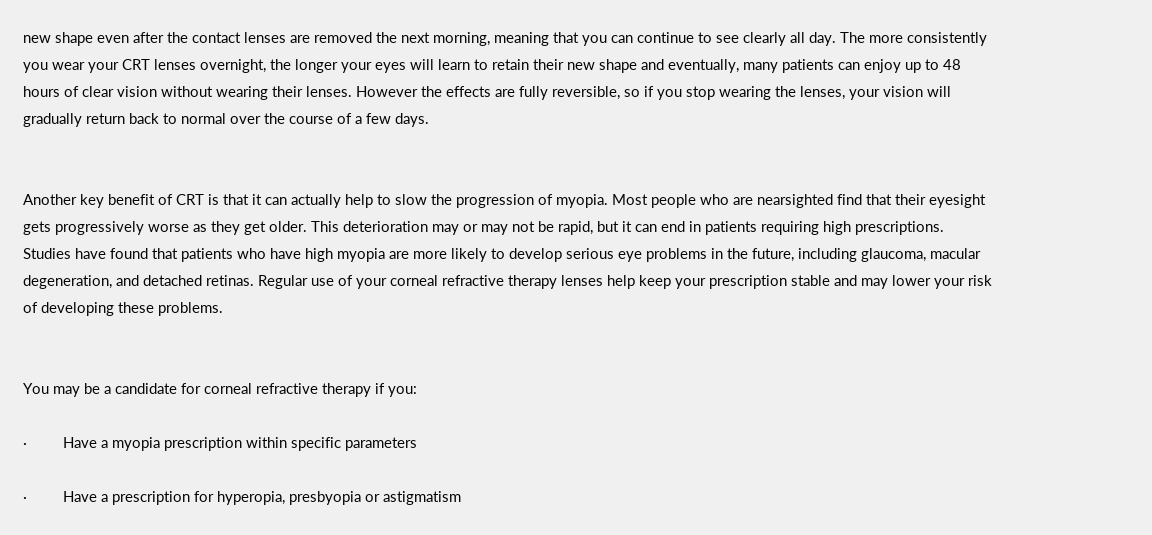new shape even after the contact lenses are removed the next morning, meaning that you can continue to see clearly all day. The more consistently you wear your CRT lenses overnight, the longer your eyes will learn to retain their new shape and eventually, many patients can enjoy up to 48 hours of clear vision without wearing their lenses. However the effects are fully reversible, so if you stop wearing the lenses, your vision will gradually return back to normal over the course of a few days.


Another key benefit of CRT is that it can actually help to slow the progression of myopia. Most people who are nearsighted find that their eyesight gets progressively worse as they get older. This deterioration may or may not be rapid, but it can end in patients requiring high prescriptions. Studies have found that patients who have high myopia are more likely to develop serious eye problems in the future, including glaucoma, macular degeneration, and detached retinas. Regular use of your corneal refractive therapy lenses help keep your prescription stable and may lower your risk of developing these problems.


You may be a candidate for corneal refractive therapy if you:

·         Have a myopia prescription within specific parameters

·         Have a prescription for hyperopia, presbyopia or astigmatism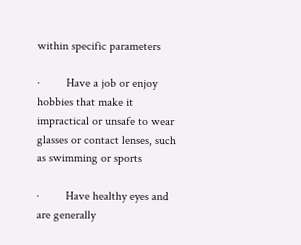within specific parameters

·         Have a job or enjoy hobbies that make it impractical or unsafe to wear glasses or contact lenses, such as swimming or sports

·         Have healthy eyes and are generally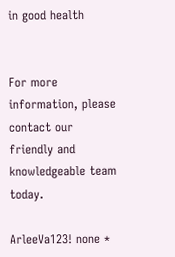in good health


For more information, please contact our friendly and knowledgeable team today.

ArleeVa123! none *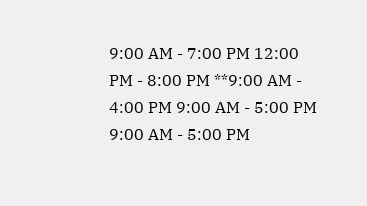9:00 AM - 7:00 PM 12:00 PM - 8:00 PM **9:00 AM - 4:00 PM 9:00 AM - 5:00 PM 9:00 AM - 5:00 PM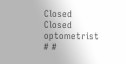Closed Closed optometrist # #